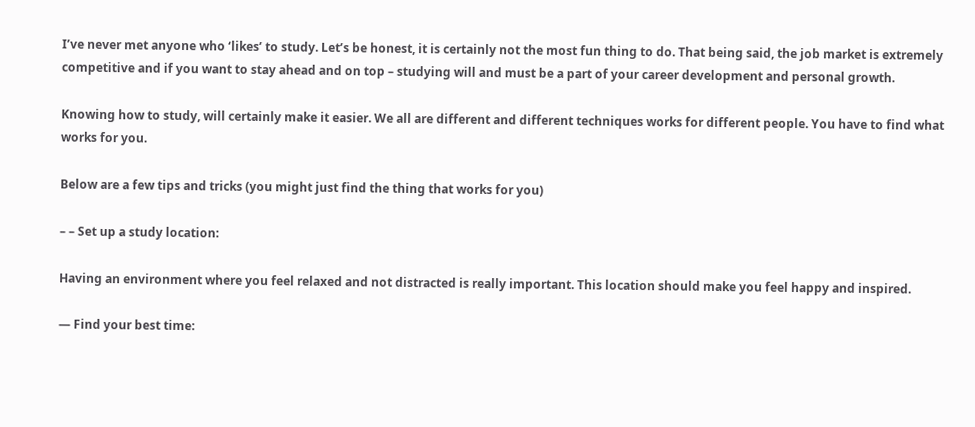I’ve never met anyone who ‘likes’ to study. Let’s be honest, it is certainly not the most fun thing to do. That being said, the job market is extremely competitive and if you want to stay ahead and on top – studying will and must be a part of your career development and personal growth.

Knowing how to study, will certainly make it easier. We all are different and different techniques works for different people. You have to find what works for you.

Below are a few tips and tricks (you might just find the thing that works for you)

– – Set up a study location:

Having an environment where you feel relaxed and not distracted is really important. This location should make you feel happy and inspired.

— Find your best time: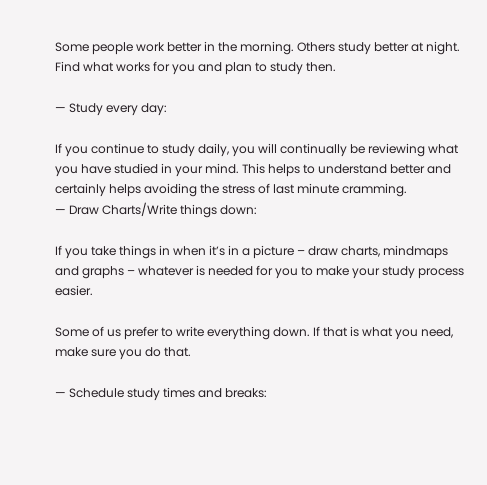Some people work better in the morning. Others study better at night. Find what works for you and plan to study then.

— Study every day:

If you continue to study daily, you will continually be reviewing what you have studied in your mind. This helps to understand better and certainly helps avoiding the stress of last minute cramming.
— Draw Charts/Write things down:

If you take things in when it’s in a picture – draw charts, mindmaps and graphs – whatever is needed for you to make your study process easier.

Some of us prefer to write everything down. If that is what you need, make sure you do that.

— Schedule study times and breaks: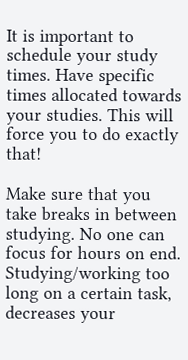It is important to schedule your study times. Have specific times allocated towards your studies. This will force you to do exactly that!

Make sure that you take breaks in between studying. No one can focus for hours on end. Studying/working too long on a certain task, decreases your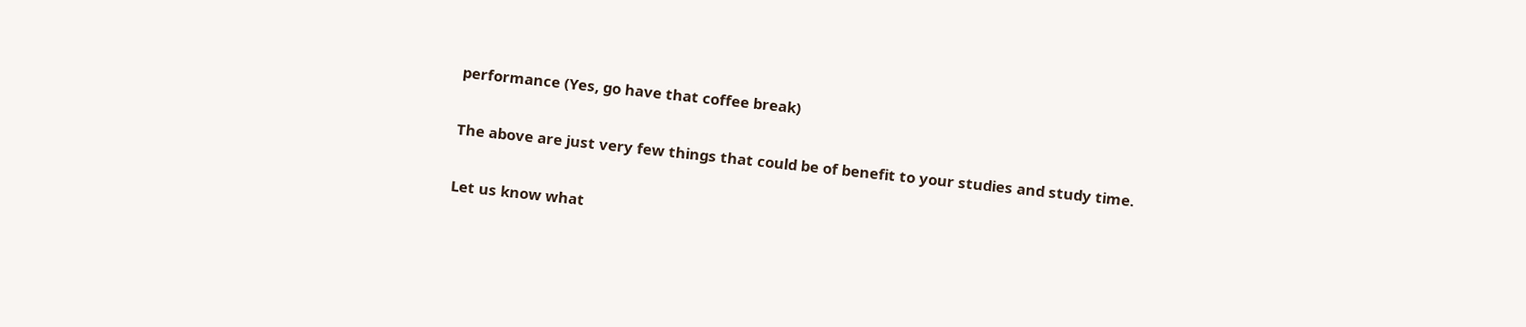performance (Yes, go have that coffee break)

The above are just very few things that could be of benefit to your studies and study time.

Let us know what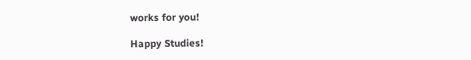works for you!

Happy Studies!